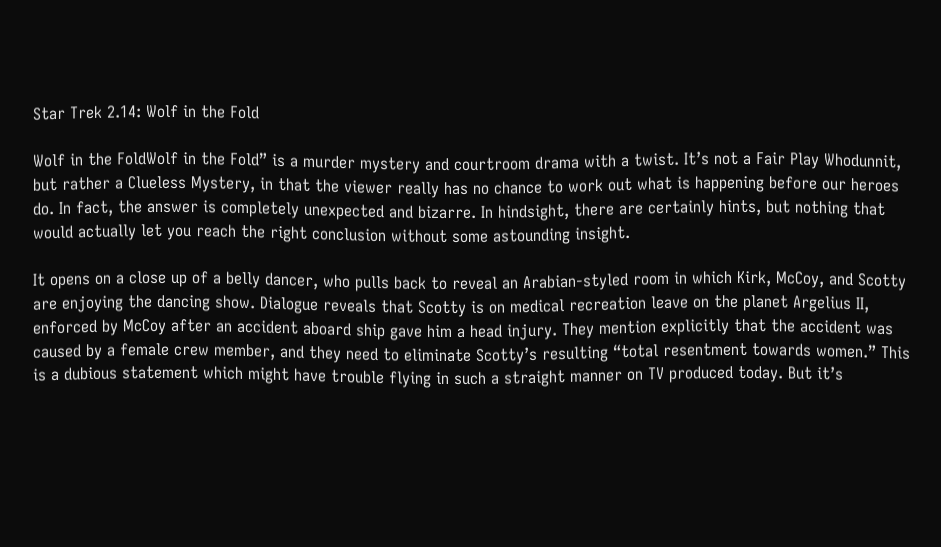Star Trek 2.14: Wolf in the Fold

Wolf in the FoldWolf in the Fold” is a murder mystery and courtroom drama with a twist. It’s not a Fair Play Whodunnit, but rather a Clueless Mystery, in that the viewer really has no chance to work out what is happening before our heroes do. In fact, the answer is completely unexpected and bizarre. In hindsight, there are certainly hints, but nothing that would actually let you reach the right conclusion without some astounding insight.

It opens on a close up of a belly dancer, who pulls back to reveal an Arabian-styled room in which Kirk, McCoy, and Scotty are enjoying the dancing show. Dialogue reveals that Scotty is on medical recreation leave on the planet Argelius II, enforced by McCoy after an accident aboard ship gave him a head injury. They mention explicitly that the accident was caused by a female crew member, and they need to eliminate Scotty’s resulting “total resentment towards women.” This is a dubious statement which might have trouble flying in such a straight manner on TV produced today. But it’s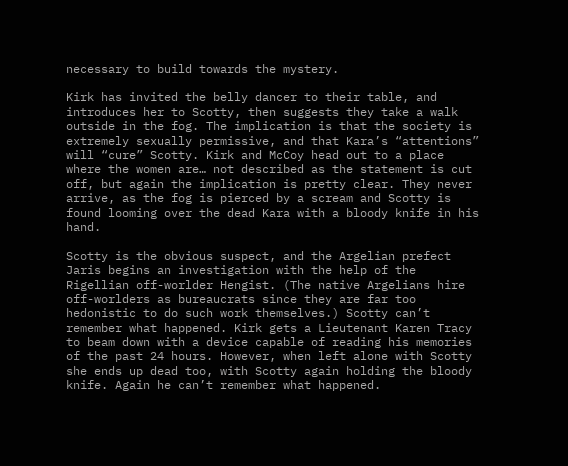necessary to build towards the mystery.

Kirk has invited the belly dancer to their table, and introduces her to Scotty, then suggests they take a walk outside in the fog. The implication is that the society is extremely sexually permissive, and that Kara’s “attentions” will “cure” Scotty. Kirk and McCoy head out to a place where the women are… not described as the statement is cut off, but again the implication is pretty clear. They never arrive, as the fog is pierced by a scream and Scotty is found looming over the dead Kara with a bloody knife in his hand.

Scotty is the obvious suspect, and the Argelian prefect Jaris begins an investigation with the help of the Rigellian off-worlder Hengist. (The native Argelians hire off-worlders as bureaucrats since they are far too hedonistic to do such work themselves.) Scotty can’t remember what happened. Kirk gets a Lieutenant Karen Tracy to beam down with a device capable of reading his memories of the past 24 hours. However, when left alone with Scotty she ends up dead too, with Scotty again holding the bloody knife. Again he can’t remember what happened.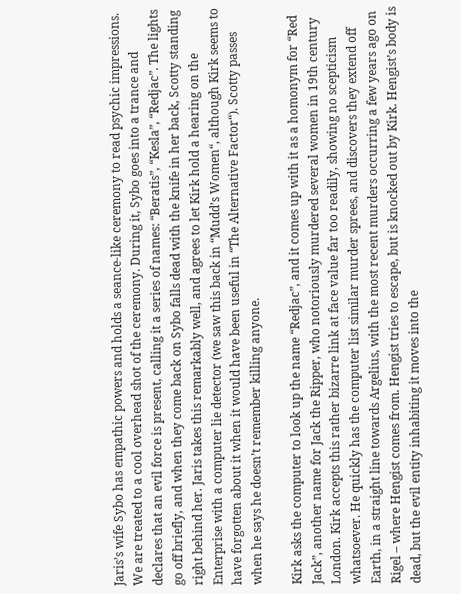Jaris’s wife Sybo has empathic powers and holds a seance-like ceremony to read psychic impressions. We are treated to a cool overhead shot of the ceremony. During it, Sybo goes into a trance and declares that an evil force is present, calling it a series of names: “Beratis”, “Kesla”, “Redjac”. The lights go off briefly, and when they come back on Sybo falls dead with the knife in her back, Scotty standing right behind her. Jaris takes this remarkably well, and agrees to let Kirk hold a hearing on the Enterprise with a computer lie detector (we saw this back in “Mudd’s Women“, although Kirk seems to have forgotten about it when it would have been useful in “The Alternative Factor“). Scotty passes when he says he doesn’t remember killing anyone.

Kirk asks the computer to look up the name “Redjac”, and it comes up with it as a homonym for “Red Jack”, another name for Jack the Ripper, who notoriously murdered several women in 19th century London. Kirk accepts this rather bizarre link at face value far too readily, showing no scepticism whatsoever. He quickly has the computer list similar murder sprees, and discovers they extend off Earth, in a straight line towards Argelius, with the most recent murders occurring a few years ago on Rigel – where Hengist comes from. Hengist tries to escape, but is knocked out by Kirk. Hengist’s body is dead, but the evil entity inhabiting it moves into the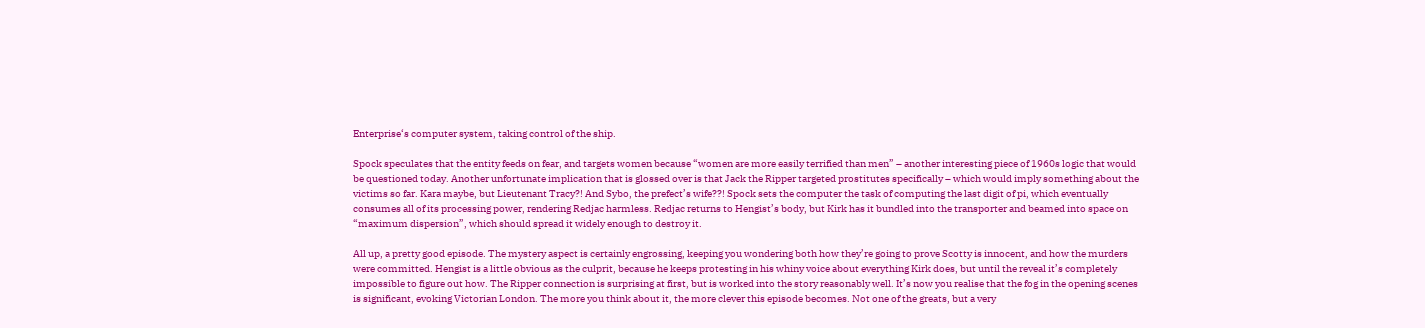Enterprise‘s computer system, taking control of the ship.

Spock speculates that the entity feeds on fear, and targets women because “women are more easily terrified than men” – another interesting piece of 1960s logic that would be questioned today. Another unfortunate implication that is glossed over is that Jack the Ripper targeted prostitutes specifically – which would imply something about the victims so far. Kara maybe, but Lieutenant Tracy?! And Sybo, the prefect’s wife??! Spock sets the computer the task of computing the last digit of pi, which eventually consumes all of its processing power, rendering Redjac harmless. Redjac returns to Hengist’s body, but Kirk has it bundled into the transporter and beamed into space on “maximum dispersion”, which should spread it widely enough to destroy it.

All up, a pretty good episode. The mystery aspect is certainly engrossing, keeping you wondering both how they’re going to prove Scotty is innocent, and how the murders were committed. Hengist is a little obvious as the culprit, because he keeps protesting in his whiny voice about everything Kirk does, but until the reveal it’s completely impossible to figure out how. The Ripper connection is surprising at first, but is worked into the story reasonably well. It’s now you realise that the fog in the opening scenes is significant, evoking Victorian London. The more you think about it, the more clever this episode becomes. Not one of the greats, but a very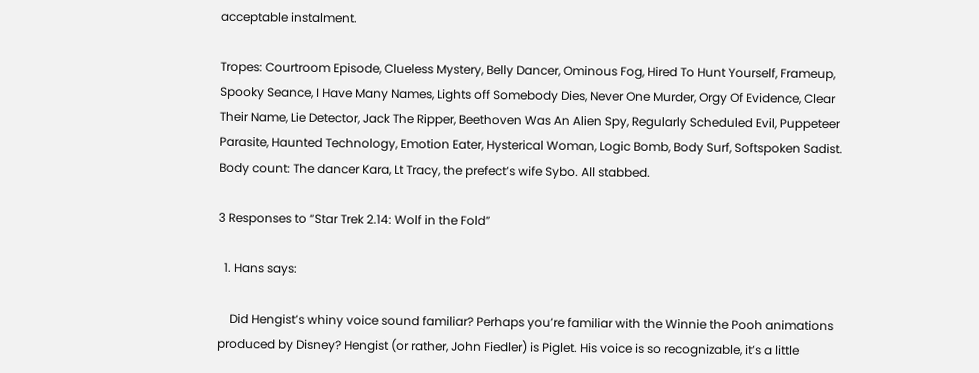acceptable instalment.

Tropes: Courtroom Episode, Clueless Mystery, Belly Dancer, Ominous Fog, Hired To Hunt Yourself, Frameup, Spooky Seance, I Have Many Names, Lights off Somebody Dies, Never One Murder, Orgy Of Evidence, Clear Their Name, Lie Detector, Jack The Ripper, Beethoven Was An Alien Spy, Regularly Scheduled Evil, Puppeteer Parasite, Haunted Technology, Emotion Eater, Hysterical Woman, Logic Bomb, Body Surf, Softspoken Sadist.
Body count: The dancer Kara, Lt Tracy, the prefect’s wife Sybo. All stabbed.

3 Responses to “Star Trek 2.14: Wolf in the Fold”

  1. Hans says:

    Did Hengist’s whiny voice sound familiar? Perhaps you’re familiar with the Winnie the Pooh animations produced by Disney? Hengist (or rather, John Fiedler) is Piglet. His voice is so recognizable, it’s a little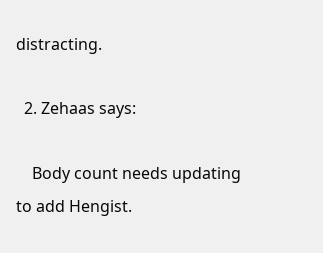distracting.

  2. Zehaas says:

    Body count needs updating to add Hengist.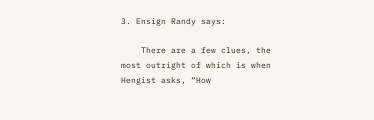3. Ensign Randy says:

    There are a few clues, the most outright of which is when Hengist asks, “How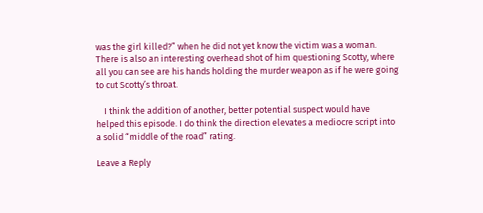was the girl killed?” when he did not yet know the victim was a woman. There is also an interesting overhead shot of him questioning Scotty, where all you can see are his hands holding the murder weapon as if he were going to cut Scotty’s throat.

    I think the addition of another, better potential suspect would have helped this episode. I do think the direction elevates a mediocre script into a solid “middle of the road” rating.

Leave a Reply